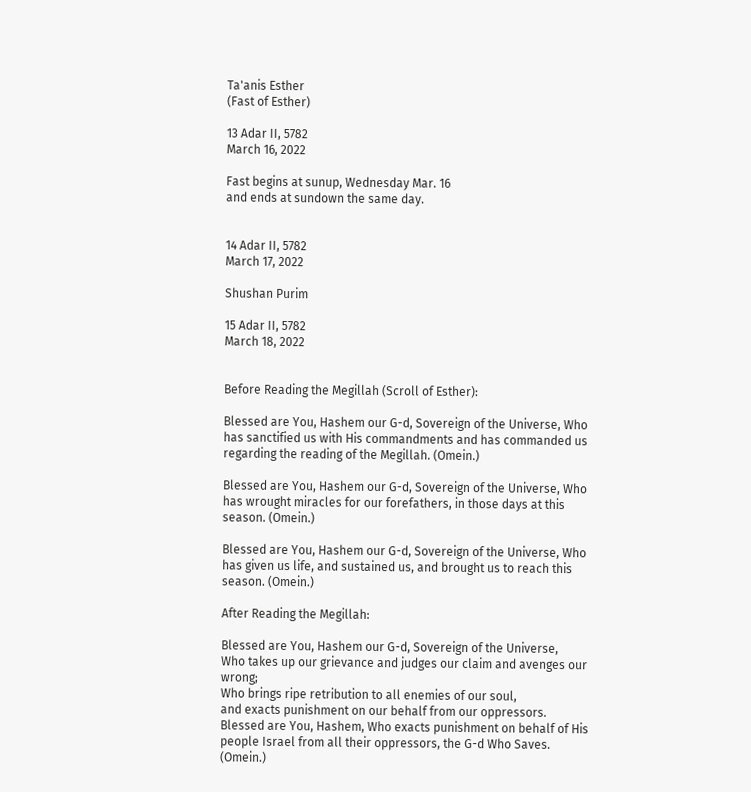Ta'anis Esther
(Fast of Esther)

13 Adar II, 5782
March 16, 2022

Fast begins at sunup, Wednesday Mar. 16
and ends at sundown the same day.


14 Adar II, 5782
March 17, 2022

Shushan Purim

15 Adar II, 5782
March 18, 2022


Before Reading the Megillah (Scroll of Esther):

Blessed are You, Hashem our G-d, Sovereign of the Universe, Who has sanctified us with His commandments and has commanded us regarding the reading of the Megillah. (Omein.)

Blessed are You, Hashem our G-d, Sovereign of the Universe, Who has wrought miracles for our forefathers, in those days at this season. (Omein.)

Blessed are You, Hashem our G-d, Sovereign of the Universe, Who has given us life, and sustained us, and brought us to reach this season. (Omein.)

After Reading the Megillah:

Blessed are You, Hashem our G-d, Sovereign of the Universe,
Who takes up our grievance and judges our claim and avenges our wrong;
Who brings ripe retribution to all enemies of our soul,
and exacts punishment on our behalf from our oppressors.
Blessed are You, Hashem, Who exacts punishment on behalf of His people Israel from all their oppressors, the G-d Who Saves. (Omein.)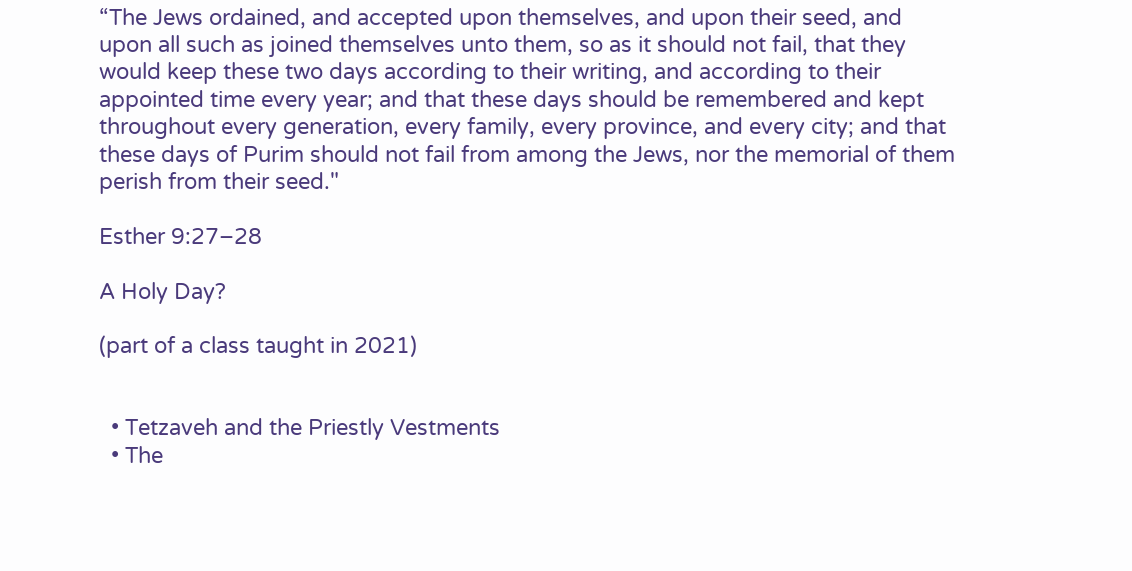“The Jews ordained, and accepted upon themselves, and upon their seed, and upon all such as joined themselves unto them, so as it should not fail, that they would keep these two days according to their writing, and according to their appointed time every year; and that these days should be remembered and kept throughout every generation, every family, every province, and every city; and that these days of Purim should not fail from among the Jews, nor the memorial of them perish from their seed."

Esther 9:27–28

A Holy Day?

(part of a class taught in 2021)


  • Tetzaveh and the Priestly Vestments
  • The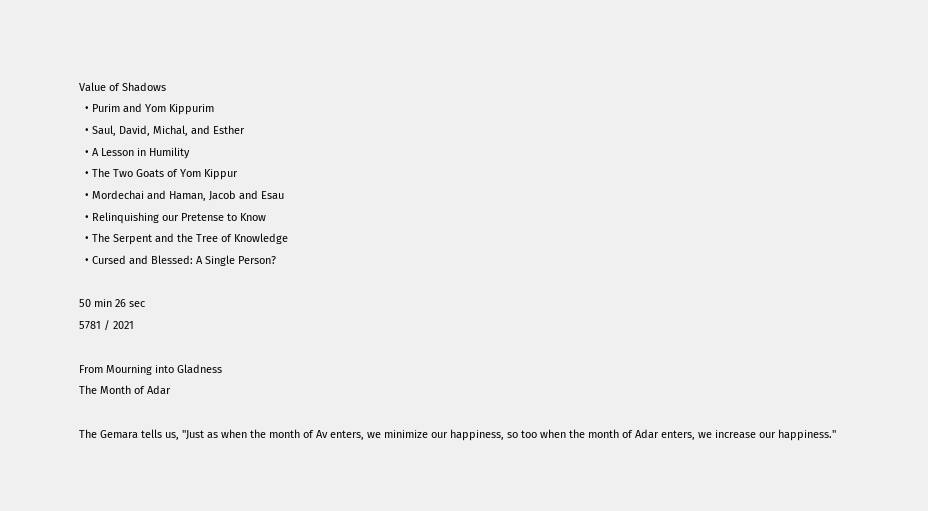Value of Shadows
  • Purim and Yom Kippurim
  • Saul, David, Michal, and Esther
  • A Lesson in Humility
  • The Two Goats of Yom Kippur
  • Mordechai and Haman, Jacob and Esau
  • Relinquishing our Pretense to Know
  • The Serpent and the Tree of Knowledge
  • Cursed and Blessed: A Single Person?

50 min 26 sec
5781 / 2021

From Mourning into Gladness
The Month of Adar

The Gemara tells us, "Just as when the month of Av enters, we minimize our happiness, so too when the month of Adar enters, we increase our happiness."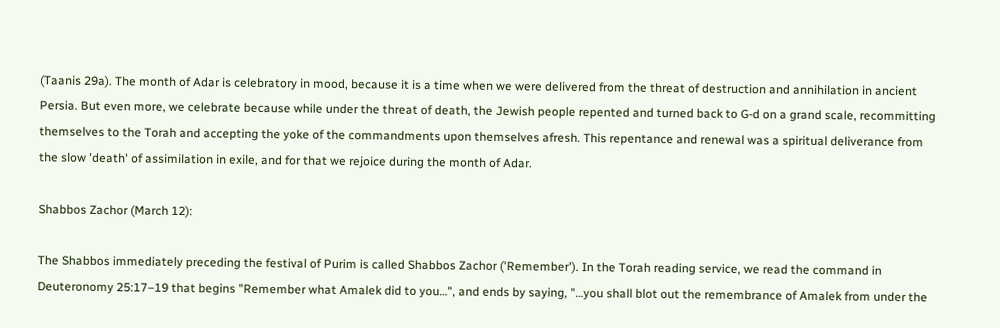(Taanis 29a). The month of Adar is celebratory in mood, because it is a time when we were delivered from the threat of destruction and annihilation in ancient Persia. But even more, we celebrate because while under the threat of death, the Jewish people repented and turned back to G-d on a grand scale, recommitting themselves to the Torah and accepting the yoke of the commandments upon themselves afresh. This repentance and renewal was a spiritual deliverance from the slow 'death' of assimilation in exile, and for that we rejoice during the month of Adar.

Shabbos Zachor (March 12):

The Shabbos immediately preceding the festival of Purim is called Shabbos Zachor ('Remember'). In the Torah reading service, we read the command in Deuteronomy 25:17–19 that begins "Remember what Amalek did to you…", and ends by saying, "…you shall blot out the remembrance of Amalek from under the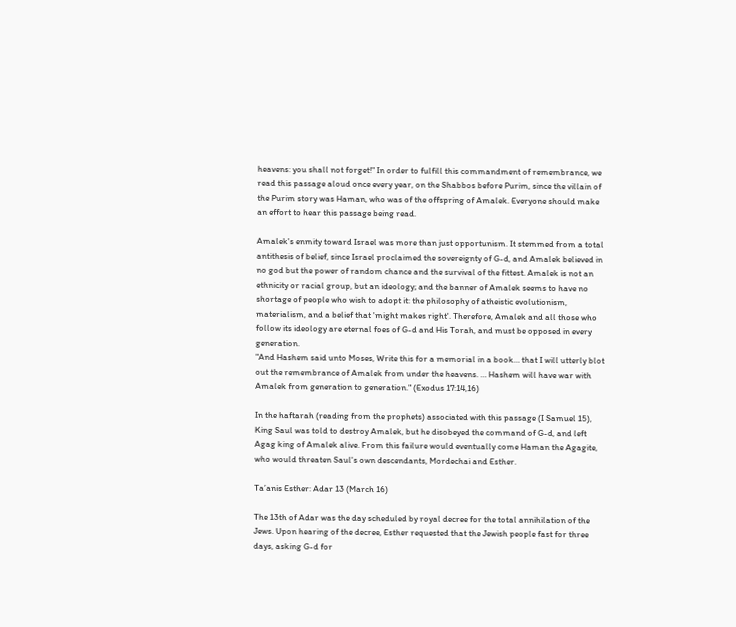heavens: you shall not forget!" In order to fulfill this commandment of remembrance, we read this passage aloud once every year, on the Shabbos before Purim, since the villain of the Purim story was Haman, who was of the offspring of Amalek. Everyone should make an effort to hear this passage being read.

Amalek's enmity toward Israel was more than just opportunism. It stemmed from a total antithesis of belief, since Israel proclaimed the sovereignty of G-d, and Amalek believed in no god but the power of random chance and the survival of the fittest. Amalek is not an ethnicity or racial group, but an ideology; and the banner of Amalek seems to have no shortage of people who wish to adopt it: the philosophy of atheistic evolutionism, materialism, and a belief that 'might makes right'. Therefore, Amalek and all those who follow its ideology are eternal foes of G-d and His Torah, and must be opposed in every generation.
"And Hashem said unto Moses, Write this for a memorial in a book… that I will utterly blot out the remembrance of Amalek from under the heavens. … Hashem will have war with Amalek from generation to generation." (Exodus 17:14,16)

In the haftarah (reading from the prophets) associated with this passage (I Samuel 15), King Saul was told to destroy Amalek, but he disobeyed the command of G-d, and left Agag king of Amalek alive. From this failure would eventually come Haman the Agagite, who would threaten Saul's own descendants, Mordechai and Esther.

Ta’anis Esther: Adar 13 (March 16)

The 13th of Adar was the day scheduled by royal decree for the total annihilation of the Jews. Upon hearing of the decree, Esther requested that the Jewish people fast for three days, asking G-d for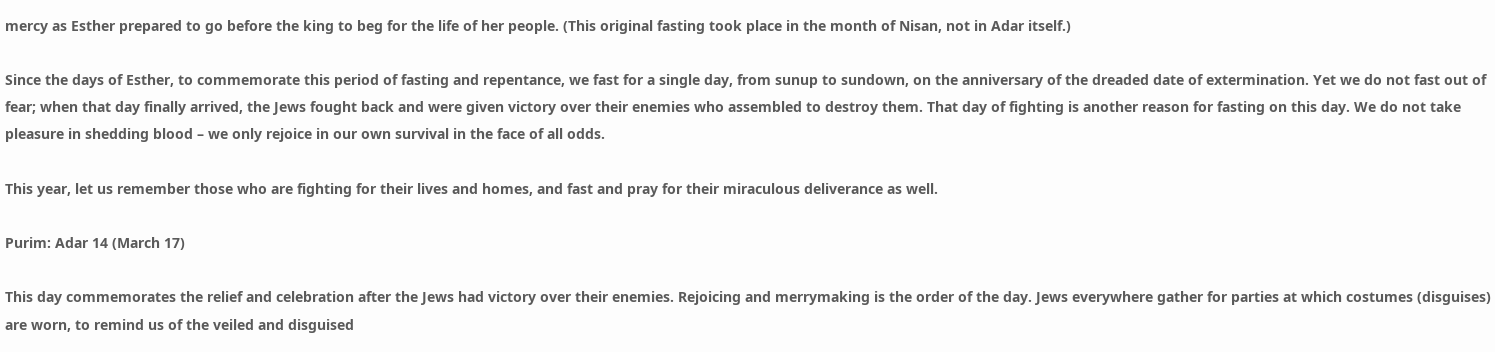mercy as Esther prepared to go before the king to beg for the life of her people. (This original fasting took place in the month of Nisan, not in Adar itself.)

Since the days of Esther, to commemorate this period of fasting and repentance, we fast for a single day, from sunup to sundown, on the anniversary of the dreaded date of extermination. Yet we do not fast out of fear; when that day finally arrived, the Jews fought back and were given victory over their enemies who assembled to destroy them. That day of fighting is another reason for fasting on this day. We do not take pleasure in shedding blood – we only rejoice in our own survival in the face of all odds.

This year, let us remember those who are fighting for their lives and homes, and fast and pray for their miraculous deliverance as well.

Purim: Adar 14 (March 17)

This day commemorates the relief and celebration after the Jews had victory over their enemies. Rejoicing and merrymaking is the order of the day. Jews everywhere gather for parties at which costumes (disguises) are worn, to remind us of the veiled and disguised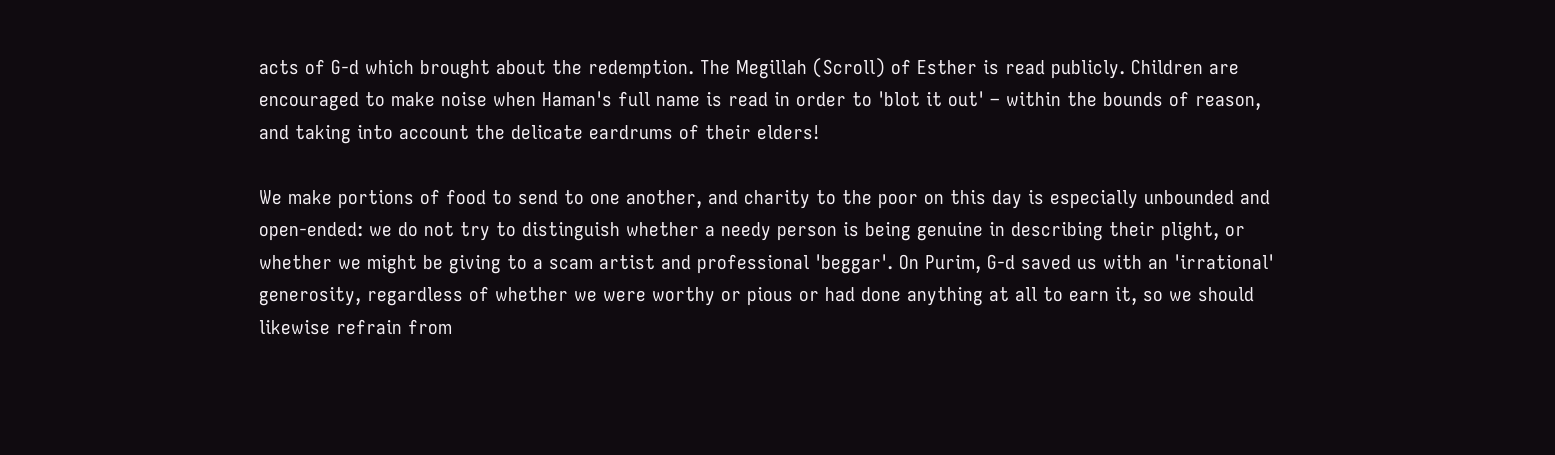acts of G-d which brought about the redemption. The Megillah (Scroll) of Esther is read publicly. Children are encouraged to make noise when Haman's full name is read in order to 'blot it out' – within the bounds of reason, and taking into account the delicate eardrums of their elders!

We make portions of food to send to one another, and charity to the poor on this day is especially unbounded and open-ended: we do not try to distinguish whether a needy person is being genuine in describing their plight, or whether we might be giving to a scam artist and professional 'beggar'. On Purim, G-d saved us with an 'irrational' generosity, regardless of whether we were worthy or pious or had done anything at all to earn it, so we should likewise refrain from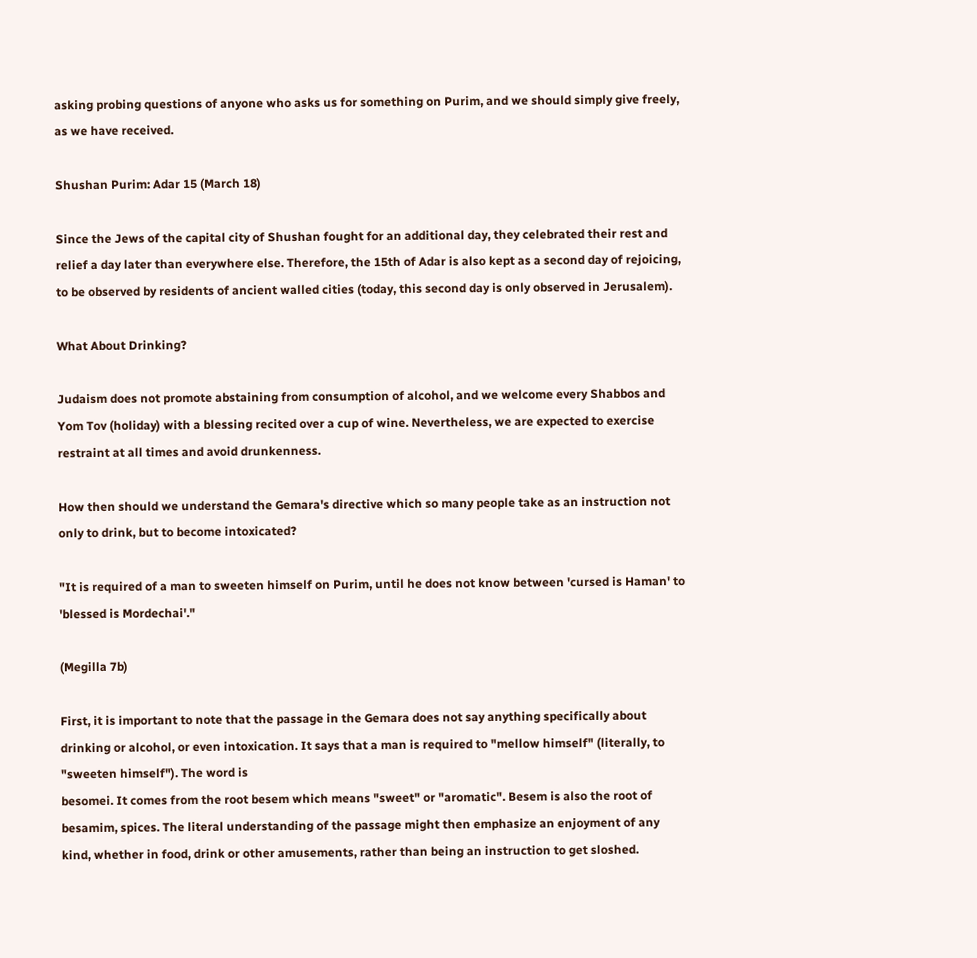asking probing questions of anyone who asks us for something on Purim, and we should simply give freely, as we have received.

Shushan Purim: Adar 15 (March 18)

Since the Jews of the capital city of Shushan fought for an additional day, they celebrated their rest and relief a day later than everywhere else. Therefore, the 15th of Adar is also kept as a second day of rejoicing, to be observed by residents of ancient walled cities (today, this second day is only observed in Jerusalem).

What About Drinking?

Judaism does not promote abstaining from consumption of alcohol, and we welcome every Shabbos and Yom Tov (holiday) with a blessing recited over a cup of wine. Nevertheless, we are expected to exercise restraint at all times and avoid drunkenness.

How then should we understand the Gemara's directive which so many people take as an instruction not only to drink, but to become intoxicated?

"It is required of a man to sweeten himself on Purim, until he does not know between 'cursed is Haman' to 'blessed is Mordechai'."

(Megilla 7b)

First, it is important to note that the passage in the Gemara does not say anything specifically about drinking or alcohol, or even intoxication. It says that a man is required to "mellow himself" (literally, to "sweeten himself"). The word is
besomei. It comes from the root besem which means "sweet" or "aromatic". Besem is also the root of besamim, spices. The literal understanding of the passage might then emphasize an enjoyment of any kind, whether in food, drink or other amusements, rather than being an instruction to get sloshed.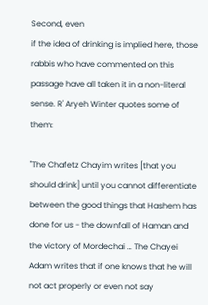Second, even
if the idea of drinking is implied here, those rabbis who have commented on this passage have all taken it in a non-literal sense. R' Aryeh Winter quotes some of them:

"The Chafetz Chayim writes [that you should drink] until you cannot differentiate between the good things that Hashem has done for us - the downfall of Haman and the victory of Mordechai … The Chayei Adam writes that if one knows that he will not act properly or even not say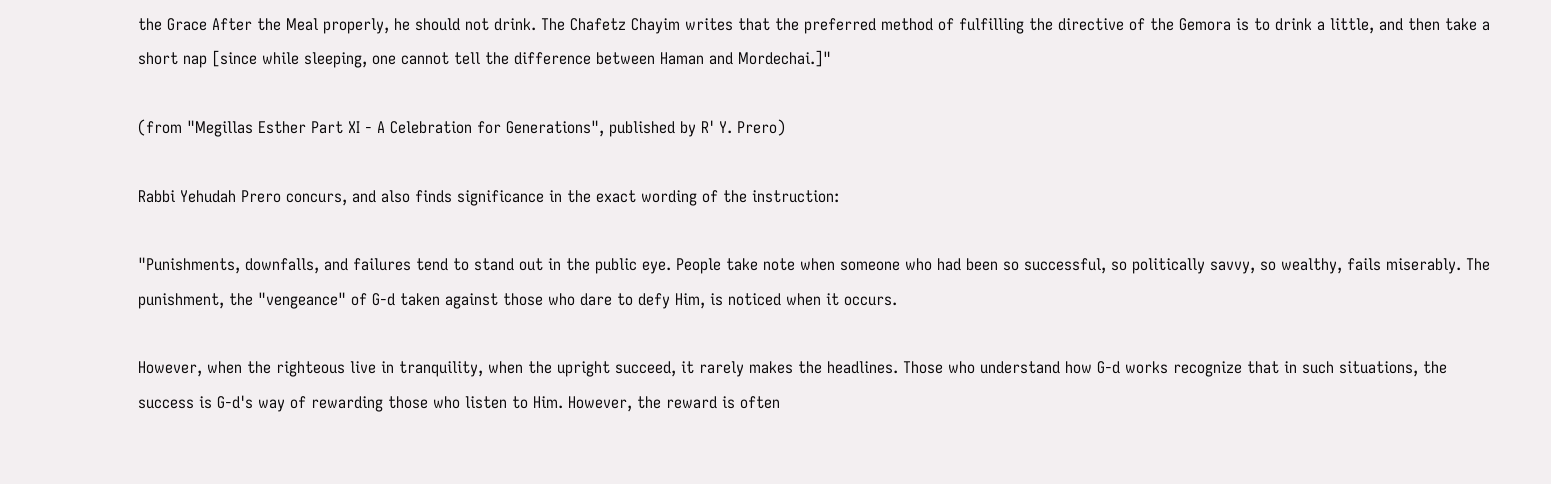the Grace After the Meal properly, he should not drink. The Chafetz Chayim writes that the preferred method of fulfilling the directive of the Gemora is to drink a little, and then take a short nap [since while sleeping, one cannot tell the difference between Haman and Mordechai.]"

(from "Megillas Esther Part XI - A Celebration for Generations", published by R' Y. Prero)

Rabbi Yehudah Prero concurs, and also finds significance in the exact wording of the instruction:

"Punishments, downfalls, and failures tend to stand out in the public eye. People take note when someone who had been so successful, so politically savvy, so wealthy, fails miserably. The punishment, the "vengeance" of G-d taken against those who dare to defy Him, is noticed when it occurs.

However, when the righteous live in tranquility, when the upright succeed, it rarely makes the headlines. Those who understand how G-d works recognize that in such situations, the success is G-d's way of rewarding those who listen to Him. However, the reward is often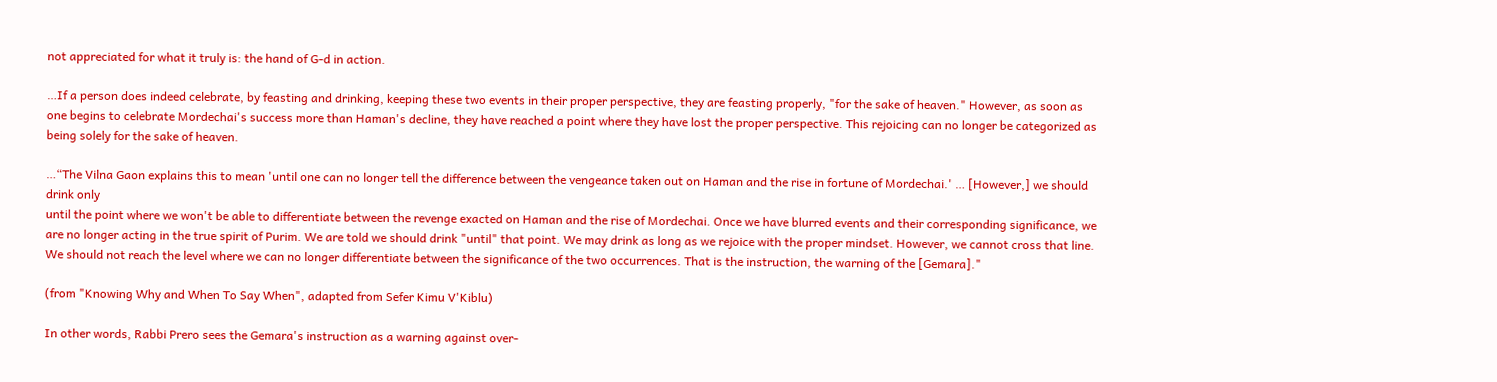not appreciated for what it truly is: the hand of G-d in action.

…If a person does indeed celebrate, by feasting and drinking, keeping these two events in their proper perspective, they are feasting properly, "for the sake of heaven." However, as soon as one begins to celebrate Mordechai's success more than Haman's decline, they have reached a point where they have lost the proper perspective. This rejoicing can no longer be categorized as being solely for the sake of heaven.

…“The Vilna Gaon explains this to mean 'until one can no longer tell the difference between the vengeance taken out on Haman and the rise in fortune of Mordechai.' … [However,] we should drink only
until the point where we won't be able to differentiate between the revenge exacted on Haman and the rise of Mordechai. Once we have blurred events and their corresponding significance, we are no longer acting in the true spirit of Purim. We are told we should drink "until" that point. We may drink as long as we rejoice with the proper mindset. However, we cannot cross that line. We should not reach the level where we can no longer differentiate between the significance of the two occurrences. That is the instruction, the warning of the [Gemara]."

(from "Knowing Why and When To Say When", adapted from Sefer Kimu V'Kiblu)

In other words, Rabbi Prero sees the Gemara's instruction as a warning against over-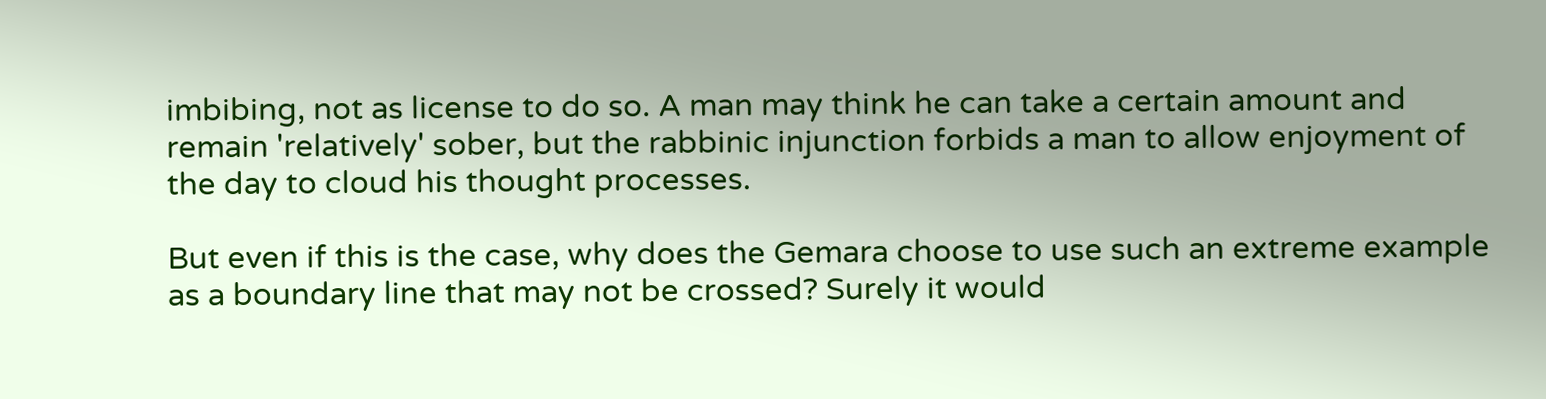imbibing, not as license to do so. A man may think he can take a certain amount and remain 'relatively' sober, but the rabbinic injunction forbids a man to allow enjoyment of the day to cloud his thought processes.

But even if this is the case, why does the Gemara choose to use such an extreme example as a boundary line that may not be crossed? Surely it would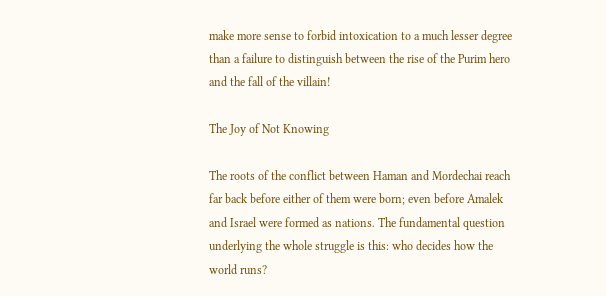make more sense to forbid intoxication to a much lesser degree than a failure to distinguish between the rise of the Purim hero and the fall of the villain!

The Joy of Not Knowing

The roots of the conflict between Haman and Mordechai reach far back before either of them were born; even before Amalek and Israel were formed as nations. The fundamental question underlying the whole struggle is this: who decides how the world runs?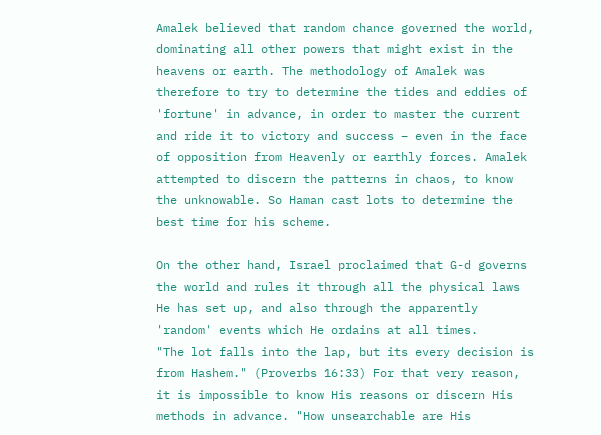Amalek believed that random chance governed the world, dominating all other powers that might exist in the heavens or earth. The methodology of Amalek was therefore to try to determine the tides and eddies of 'fortune' in advance, in order to master the current and ride it to victory and success – even in the face of opposition from Heavenly or earthly forces. Amalek attempted to discern the patterns in chaos, to know the unknowable. So Haman cast lots to determine the best time for his scheme.

On the other hand, Israel proclaimed that G-d governs the world and rules it through all the physical laws He has set up, and also through the apparently 'random' events which He ordains at all times.
"The lot falls into the lap, but its every decision is from Hashem." (Proverbs 16:33) For that very reason, it is impossible to know His reasons or discern His methods in advance. "How unsearchable are His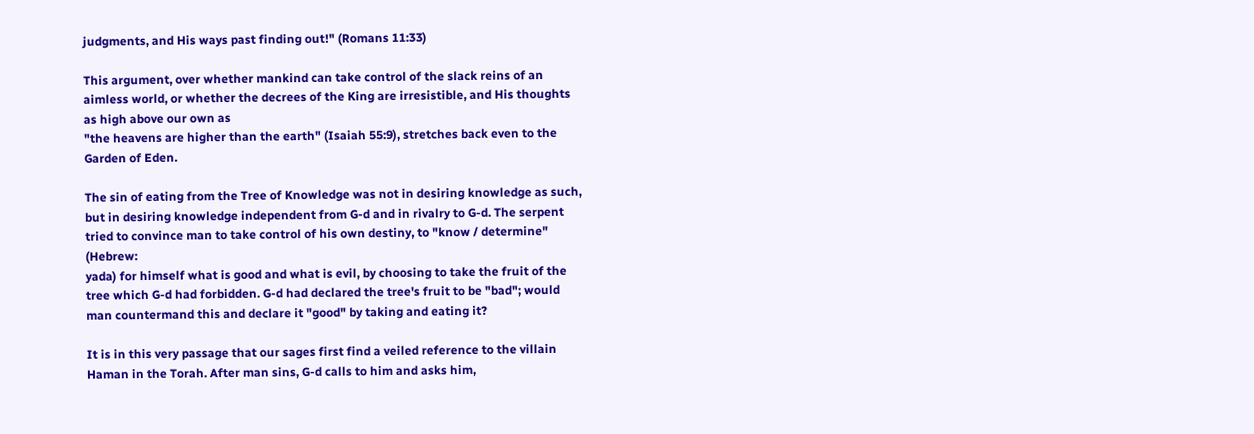judgments, and His ways past finding out!" (Romans 11:33)

This argument, over whether mankind can take control of the slack reins of an aimless world, or whether the decrees of the King are irresistible, and His thoughts as high above our own as
"the heavens are higher than the earth" (Isaiah 55:9), stretches back even to the Garden of Eden.

The sin of eating from the Tree of Knowledge was not in desiring knowledge as such, but in desiring knowledge independent from G-d and in rivalry to G-d. The serpent tried to convince man to take control of his own destiny, to "know / determine" (Hebrew:
yada) for himself what is good and what is evil, by choosing to take the fruit of the tree which G-d had forbidden. G-d had declared the tree's fruit to be "bad"; would man countermand this and declare it "good" by taking and eating it?

It is in this very passage that our sages first find a veiled reference to the villain Haman in the Torah. After man sins, G-d calls to him and asks him,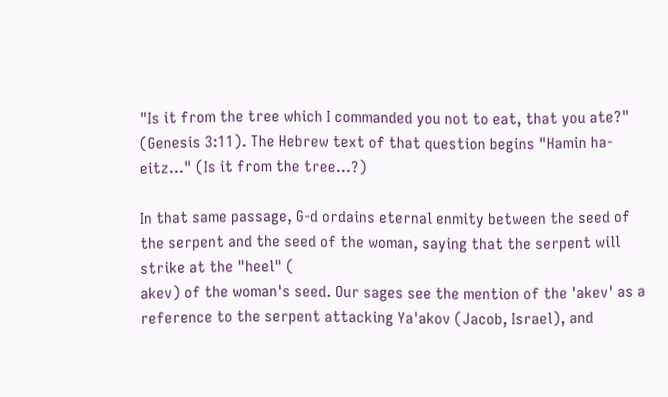"Is it from the tree which I commanded you not to eat, that you ate?" (Genesis 3:11). The Hebrew text of that question begins "Hamin ha-eitz…" (Is it from the tree…?)

In that same passage, G-d ordains eternal enmity between the seed of the serpent and the seed of the woman, saying that the serpent will strike at the "heel" (
akev) of the woman's seed. Our sages see the mention of the 'akev' as a reference to the serpent attacking Ya'akov (Jacob, Israel), and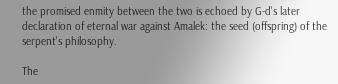the promised enmity between the two is echoed by G-d's later declaration of eternal war against Amalek: the seed (offspring) of the serpent's philosophy.

The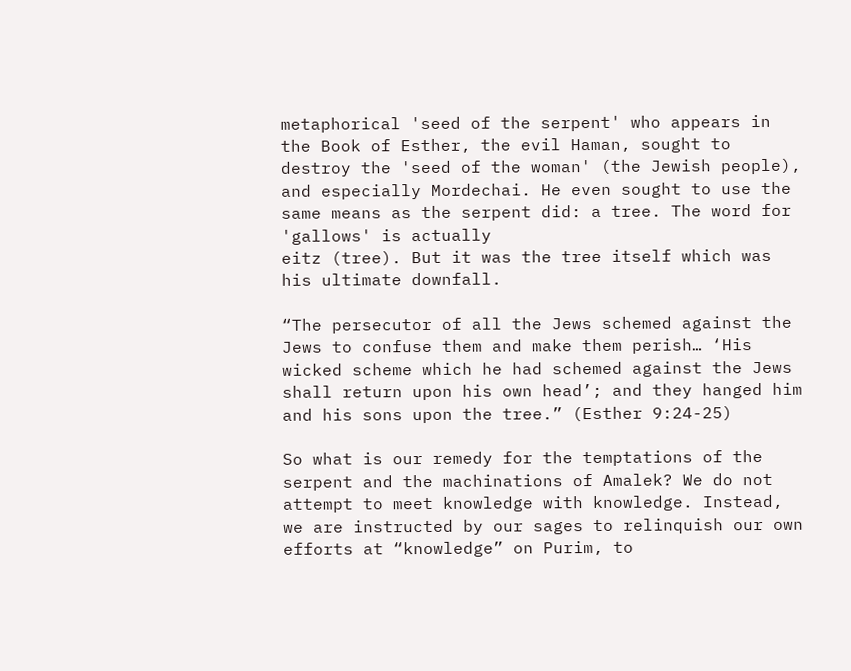metaphorical 'seed of the serpent' who appears in the Book of Esther, the evil Haman, sought to destroy the 'seed of the woman' (the Jewish people), and especially Mordechai. He even sought to use the same means as the serpent did: a tree. The word for 'gallows' is actually
eitz (tree). But it was the tree itself which was his ultimate downfall.

“The persecutor of all the Jews schemed against the Jews to confuse them and make them perish… ‘His wicked scheme which he had schemed against the Jews shall return upon his own head’; and they hanged him and his sons upon the tree.” (Esther 9:24-25)

So what is our remedy for the temptations of the serpent and the machinations of Amalek? We do not attempt to meet knowledge with knowledge. Instead, we are instructed by our sages to relinquish our own efforts at “knowledge” on Purim, to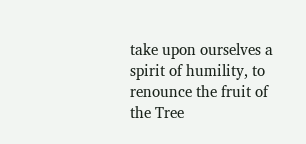take upon ourselves a spirit of humility, to renounce the fruit of the Tree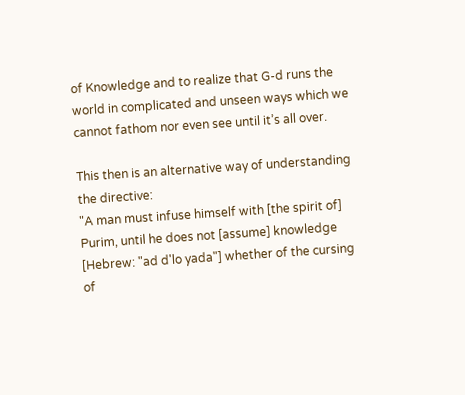of Knowledge and to realize that G-d runs the world in complicated and unseen ways which we cannot fathom nor even see until it’s all over.

This then is an alternative way of understanding the directive:
"A man must infuse himself with [the spirit of] Purim, until he does not [assume] knowledge [Hebrew: "ad d'lo yada"] whether of the cursing of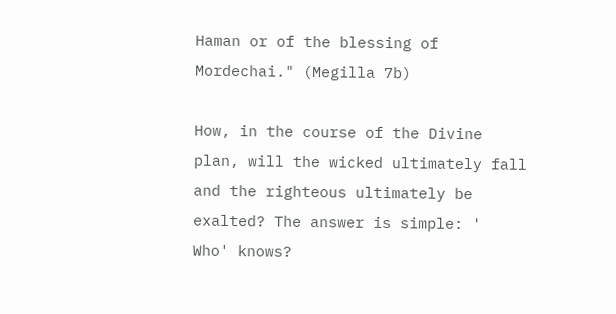Haman or of the blessing of Mordechai." (Megilla 7b)

How, in the course of the Divine plan, will the wicked ultimately fall and the righteous ultimately be exalted? The answer is simple: '
Who' knows?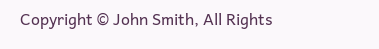Copyright © John Smith, All Rights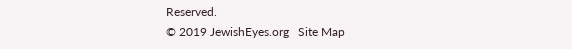Reserved.
© 2019 JewishEyes.org   Site Map